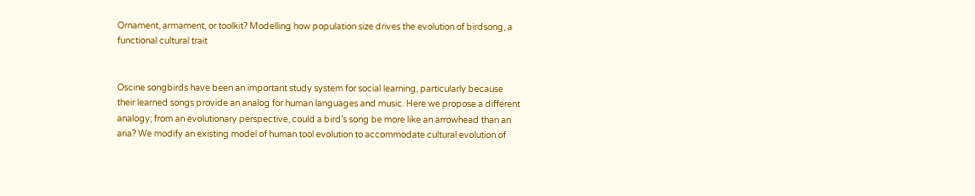Ornament, armament, or toolkit? Modelling how population size drives the evolution of birdsong, a functional cultural trait


Oscine songbirds have been an important study system for social learning, particularly because their learned songs provide an analog for human languages and music. Here we propose a different analogy; from an evolutionary perspective, could a bird’s song be more like an arrowhead than an aria? We modify an existing model of human tool evolution to accommodate cultural evolution of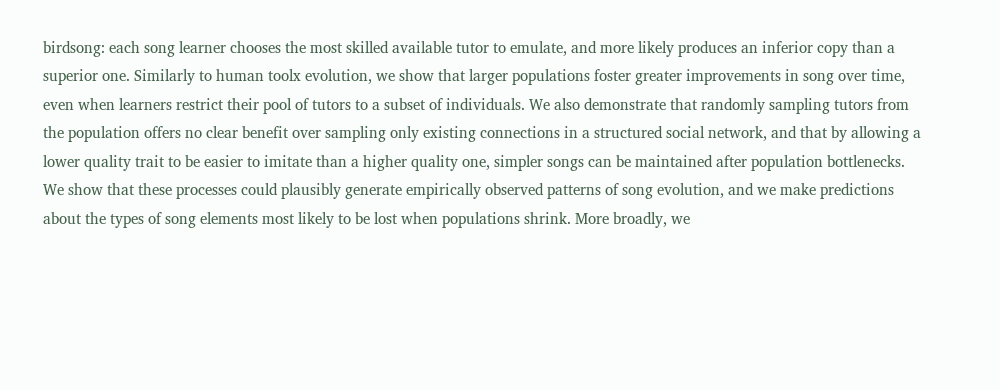birdsong: each song learner chooses the most skilled available tutor to emulate, and more likely produces an inferior copy than a superior one. Similarly to human toolx evolution, we show that larger populations foster greater improvements in song over time, even when learners restrict their pool of tutors to a subset of individuals. We also demonstrate that randomly sampling tutors from the population offers no clear benefit over sampling only existing connections in a structured social network, and that by allowing a lower quality trait to be easier to imitate than a higher quality one, simpler songs can be maintained after population bottlenecks. We show that these processes could plausibly generate empirically observed patterns of song evolution, and we make predictions about the types of song elements most likely to be lost when populations shrink. More broadly, we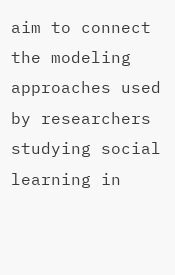aim to connect the modeling approaches used by researchers studying social learning in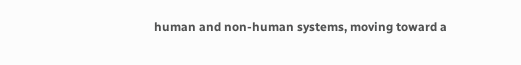human and non-human systems, moving toward a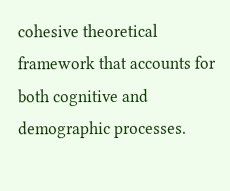cohesive theoretical framework that accounts for both cognitive and demographic processes.